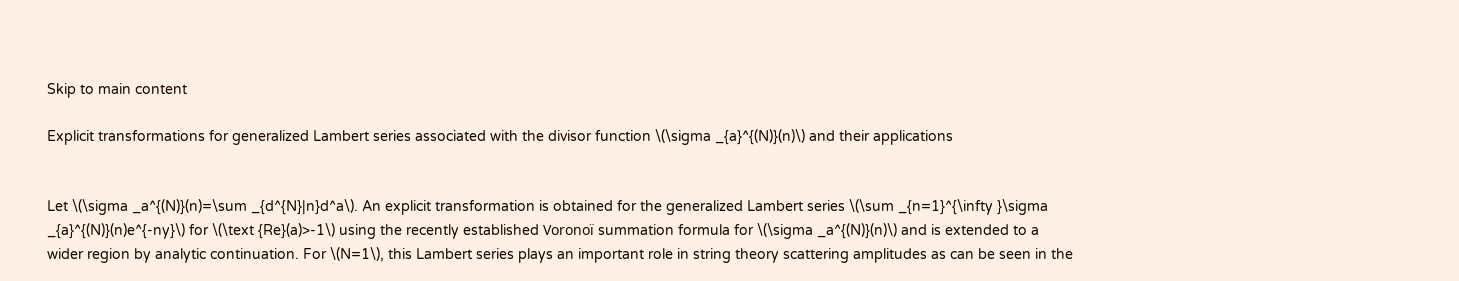Skip to main content

Explicit transformations for generalized Lambert series associated with the divisor function \(\sigma _{a}^{(N)}(n)\) and their applications


Let \(\sigma _a^{(N)}(n)=\sum _{d^{N}|n}d^a\). An explicit transformation is obtained for the generalized Lambert series \(\sum _{n=1}^{\infty }\sigma _{a}^{(N)}(n)e^{-ny}\) for \(\text {Re}(a)>-1\) using the recently established Voronoï summation formula for \(\sigma _a^{(N)}(n)\) and is extended to a wider region by analytic continuation. For \(N=1\), this Lambert series plays an important role in string theory scattering amplitudes as can be seen in the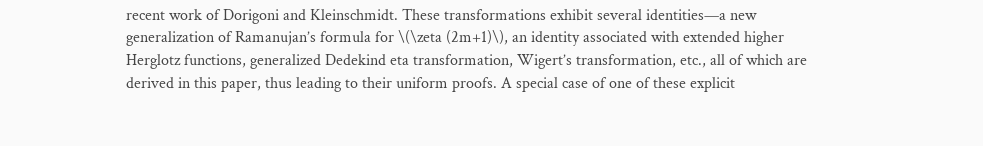recent work of Dorigoni and Kleinschmidt. These transformations exhibit several identities—a new generalization of Ramanujan’s formula for \(\zeta (2m+1)\), an identity associated with extended higher Herglotz functions, generalized Dedekind eta transformation, Wigert’s transformation, etc., all of which are derived in this paper, thus leading to their uniform proofs. A special case of one of these explicit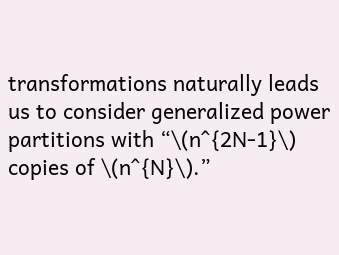transformations naturally leads us to consider generalized power partitions with “\(n^{2N-1}\) copies of \(n^{N}\).”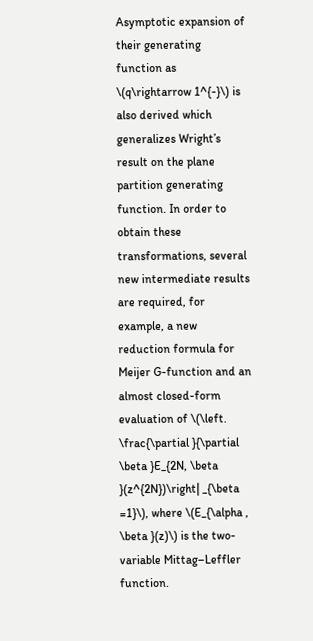Asymptotic expansion of their generating function as \(q\rightarrow 1^{-}\) is also derived which generalizes Wright’s result on the plane partition generating function. In order to obtain these transformations, several new intermediate results are required, for example, a new reduction formula for Meijer G-function and an almost closed-form evaluation of \(\left. \frac{\partial }{\partial \beta }E_{2N, \beta }(z^{2N})\right| _{\beta =1}\), where \(E_{\alpha , \beta }(z)\) is the two-variable Mittag–Leffler function.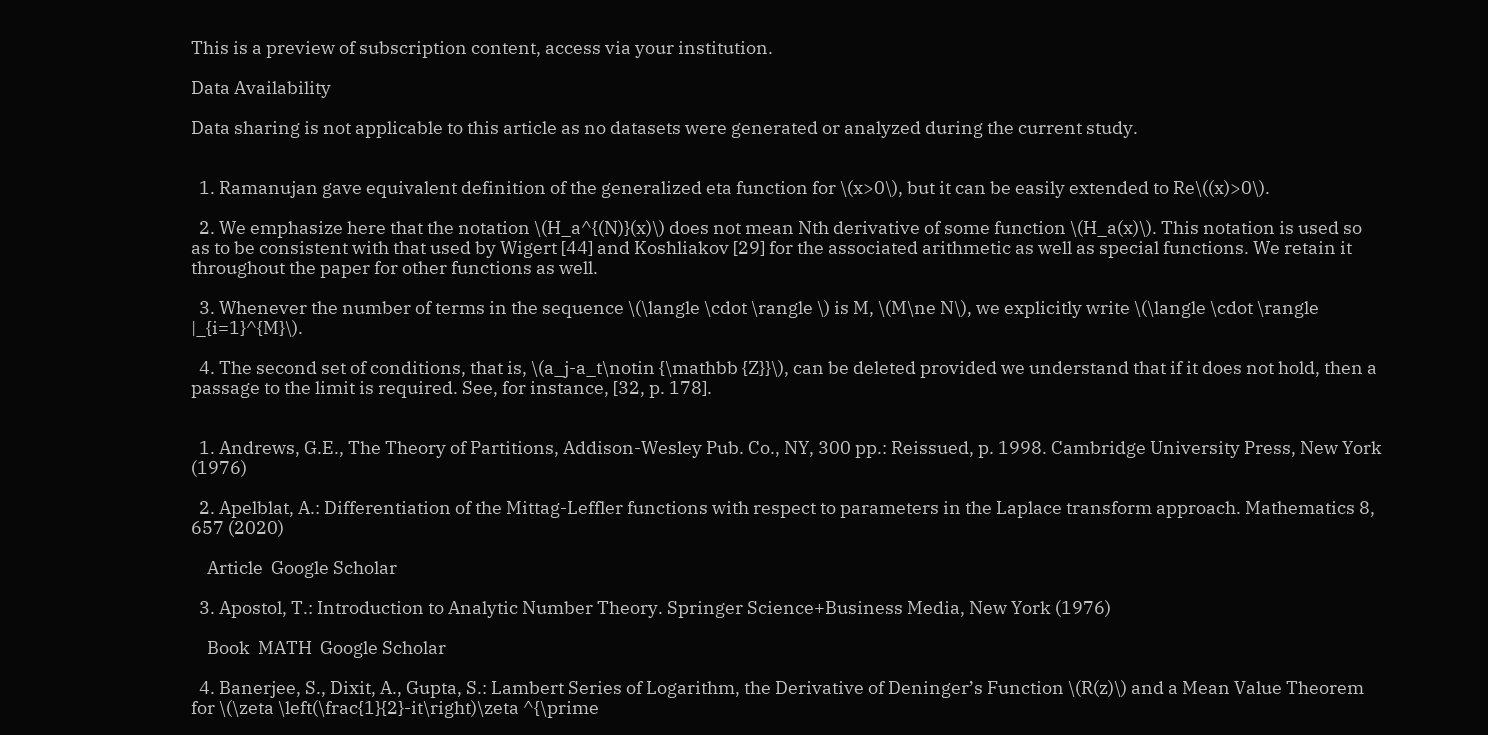This is a preview of subscription content, access via your institution.

Data Availability

Data sharing is not applicable to this article as no datasets were generated or analyzed during the current study.


  1. Ramanujan gave equivalent definition of the generalized eta function for \(x>0\), but it can be easily extended to Re\((x)>0\).

  2. We emphasize here that the notation \(H_a^{(N)}(x)\) does not mean Nth derivative of some function \(H_a(x)\). This notation is used so as to be consistent with that used by Wigert [44] and Koshliakov [29] for the associated arithmetic as well as special functions. We retain it throughout the paper for other functions as well.

  3. Whenever the number of terms in the sequence \(\langle \cdot \rangle \) is M, \(M\ne N\), we explicitly write \(\langle \cdot \rangle |_{i=1}^{M}\).

  4. The second set of conditions, that is, \(a_j-a_t\notin {\mathbb {Z}}\), can be deleted provided we understand that if it does not hold, then a passage to the limit is required. See, for instance, [32, p. 178].


  1. Andrews, G.E., The Theory of Partitions, Addison-Wesley Pub. Co., NY, 300 pp.: Reissued, p. 1998. Cambridge University Press, New York (1976)

  2. Apelblat, A.: Differentiation of the Mittag-Leffler functions with respect to parameters in the Laplace transform approach. Mathematics 8, 657 (2020)

    Article  Google Scholar

  3. Apostol, T.: Introduction to Analytic Number Theory. Springer Science+Business Media, New York (1976)

    Book  MATH  Google Scholar

  4. Banerjee, S., Dixit, A., Gupta, S.: Lambert Series of Logarithm, the Derivative of Deninger’s Function \(R(z)\) and a Mean Value Theorem for \(\zeta \left(\frac{1}{2}-it\right)\zeta ^{\prime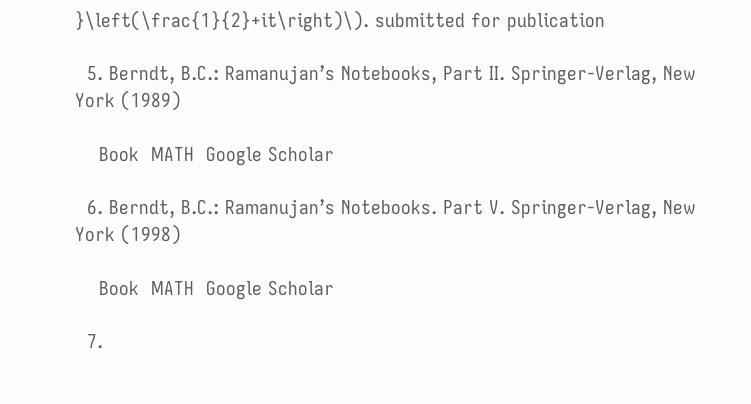}\left(\frac{1}{2}+it\right)\). submitted for publication

  5. Berndt, B.C.: Ramanujan’s Notebooks, Part II. Springer-Verlag, New York (1989)

    Book  MATH  Google Scholar

  6. Berndt, B.C.: Ramanujan’s Notebooks. Part V. Springer-Verlag, New York (1998)

    Book  MATH  Google Scholar

  7.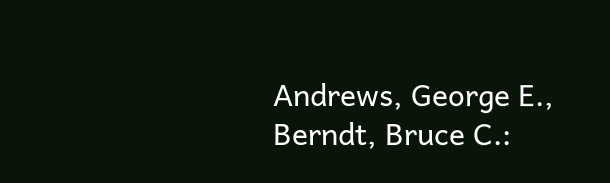Andrews, George E., Berndt, Bruce C.: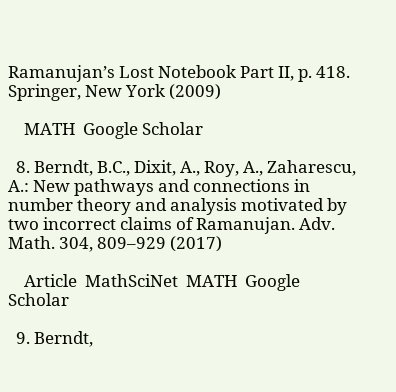Ramanujan’s Lost Notebook Part II, p. 418. Springer, New York (2009)

    MATH  Google Scholar

  8. Berndt, B.C., Dixit, A., Roy, A., Zaharescu, A.: New pathways and connections in number theory and analysis motivated by two incorrect claims of Ramanujan. Adv. Math. 304, 809–929 (2017)

    Article  MathSciNet  MATH  Google Scholar

  9. Berndt,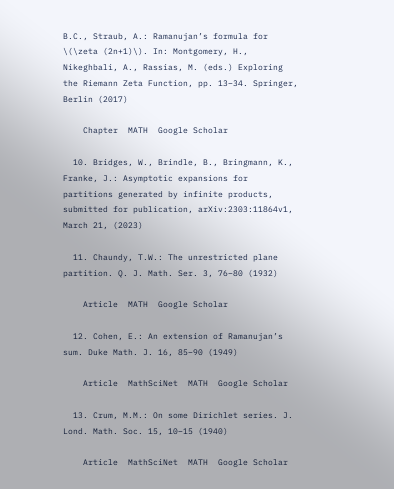B.C., Straub, A.: Ramanujan’s formula for \(\zeta (2n+1)\). In: Montgomery, H., Nikeghbali, A., Rassias, M. (eds.) Exploring the Riemann Zeta Function, pp. 13–34. Springer, Berlin (2017)

    Chapter  MATH  Google Scholar

  10. Bridges, W., Brindle, B., Bringmann, K., Franke, J.: Asymptotic expansions for partitions generated by infinite products, submitted for publication, arXiv:2303:11864v1, March 21, (2023)

  11. Chaundy, T.W.: The unrestricted plane partition. Q. J. Math. Ser. 3, 76–80 (1932)

    Article  MATH  Google Scholar

  12. Cohen, E.: An extension of Ramanujan’s sum. Duke Math. J. 16, 85–90 (1949)

    Article  MathSciNet  MATH  Google Scholar

  13. Crum, M.M.: On some Dirichlet series. J. Lond. Math. Soc. 15, 10–15 (1940)

    Article  MathSciNet  MATH  Google Scholar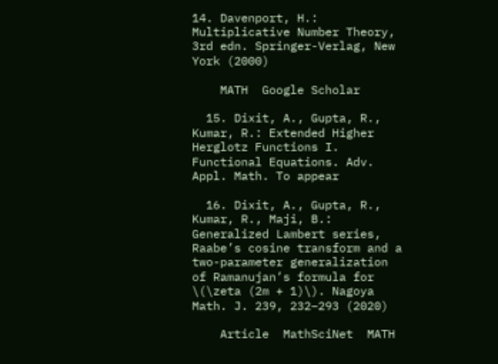14. Davenport, H.: Multiplicative Number Theory, 3rd edn. Springer-Verlag, New York (2000)

    MATH  Google Scholar

  15. Dixit, A., Gupta, R., Kumar, R.: Extended Higher Herglotz Functions I. Functional Equations. Adv. Appl. Math. To appear

  16. Dixit, A., Gupta, R., Kumar, R., Maji, B.: Generalized Lambert series, Raabe’s cosine transform and a two-parameter generalization of Ramanujan’s formula for \(\zeta (2m + 1)\). Nagoya Math. J. 239, 232–293 (2020)

    Article  MathSciNet  MATH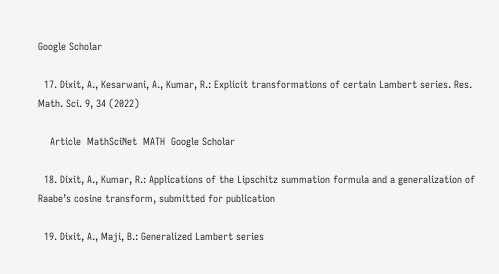Google Scholar

  17. Dixit, A., Kesarwani, A., Kumar, R.: Explicit transformations of certain Lambert series. Res. Math. Sci. 9, 34 (2022)

    Article  MathSciNet  MATH  Google Scholar

  18. Dixit, A., Kumar, R.: Applications of the Lipschitz summation formula and a generalization of Raabe’s cosine transform, submitted for publication

  19. Dixit, A., Maji, B.: Generalized Lambert series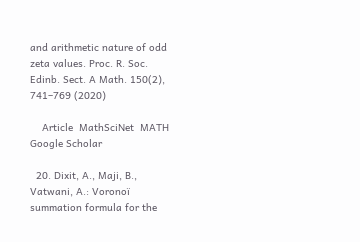and arithmetic nature of odd zeta values. Proc. R. Soc. Edinb. Sect. A Math. 150(2), 741–769 (2020)

    Article  MathSciNet  MATH  Google Scholar

  20. Dixit, A., Maji, B., Vatwani, A.: Voronoï summation formula for the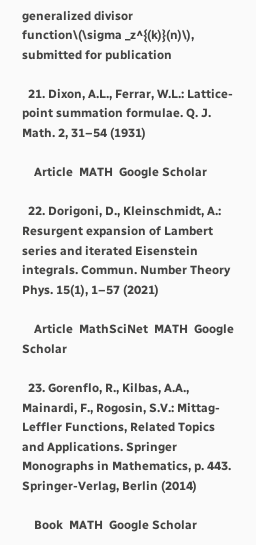generalized divisor function\(\sigma _z^{(k)}(n)\), submitted for publication

  21. Dixon, A.L., Ferrar, W.L.: Lattice-point summation formulae. Q. J. Math. 2, 31–54 (1931)

    Article  MATH  Google Scholar

  22. Dorigoni, D., Kleinschmidt, A.: Resurgent expansion of Lambert series and iterated Eisenstein integrals. Commun. Number Theory Phys. 15(1), 1–57 (2021)

    Article  MathSciNet  MATH  Google Scholar

  23. Gorenflo, R., Kilbas, A.A., Mainardi, F., Rogosin, S.V.: Mittag-Leffler Functions, Related Topics and Applications. Springer Monographs in Mathematics, p. 443. Springer-Verlag, Berlin (2014)

    Book  MATH  Google Scholar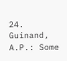24. Guinand, A.P.: Some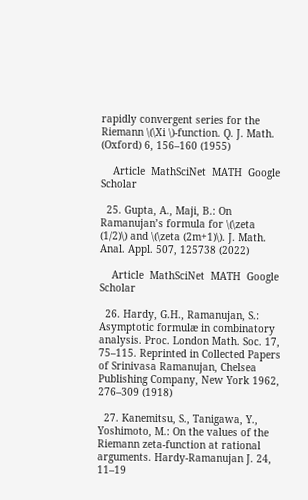rapidly convergent series for the Riemann \(\Xi \)-function. Q. J. Math. (Oxford) 6, 156–160 (1955)

    Article  MathSciNet  MATH  Google Scholar

  25. Gupta, A., Maji, B.: On Ramanujan’s formula for \(\zeta (1/2)\) and \(\zeta (2m+1)\). J. Math. Anal. Appl. 507, 125738 (2022)

    Article  MathSciNet  MATH  Google Scholar

  26. Hardy, G.H., Ramanujan, S.: Asymptotic formulæ in combinatory analysis. Proc. London Math. Soc. 17, 75–115. Reprinted in Collected Papers of Srinivasa Ramanujan, Chelsea Publishing Company, New York 1962, 276–309 (1918)

  27. Kanemitsu, S., Tanigawa, Y., Yoshimoto, M.: On the values of the Riemann zeta-function at rational arguments. Hardy-Ramanujan J. 24, 11–19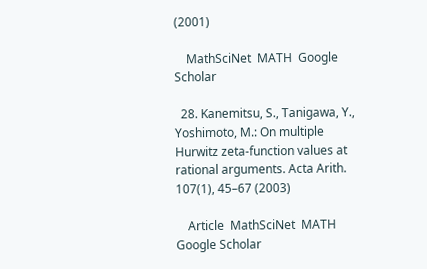(2001)

    MathSciNet  MATH  Google Scholar

  28. Kanemitsu, S., Tanigawa, Y., Yoshimoto, M.: On multiple Hurwitz zeta-function values at rational arguments. Acta Arith. 107(1), 45–67 (2003)

    Article  MathSciNet  MATH  Google Scholar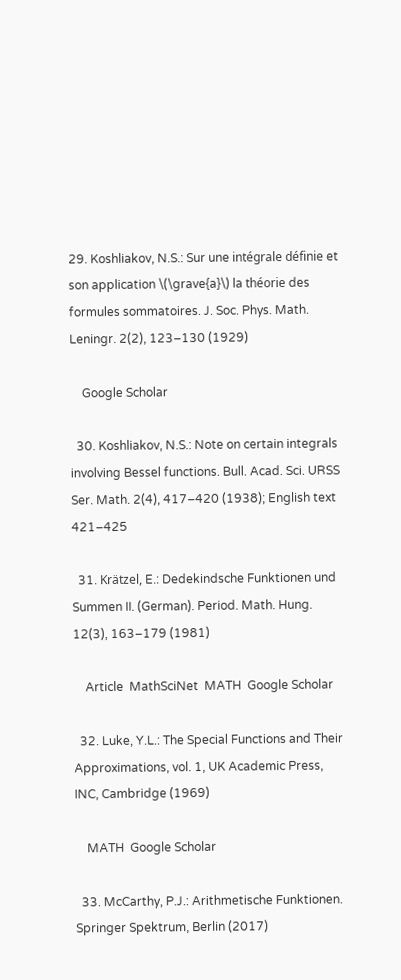29. Koshliakov, N.S.: Sur une intégrale définie et son application \(\grave{a}\) la théorie des formules sommatoires. J. Soc. Phys. Math. Leningr. 2(2), 123–130 (1929)

    Google Scholar

  30. Koshliakov, N.S.: Note on certain integrals involving Bessel functions. Bull. Acad. Sci. URSS Ser. Math. 2(4), 417–420 (1938); English text 421–425

  31. Krätzel, E.: Dedekindsche Funktionen und Summen II. (German). Period. Math. Hung. 12(3), 163–179 (1981)

    Article  MathSciNet  MATH  Google Scholar

  32. Luke, Y.L.: The Special Functions and Their Approximations, vol. 1, UK Academic Press, INC, Cambridge (1969)

    MATH  Google Scholar

  33. McCarthy, P.J.: Arithmetische Funktionen. Springer Spektrum, Berlin (2017)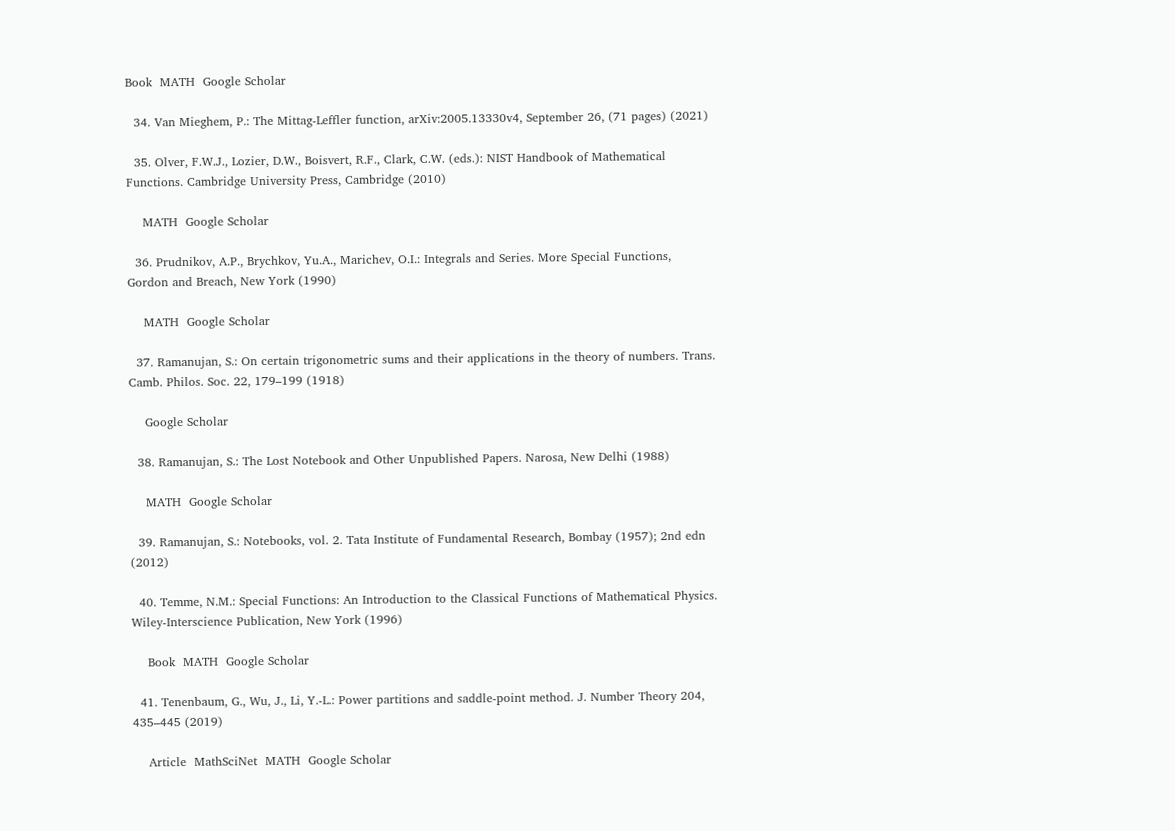Book  MATH  Google Scholar

  34. Van Mieghem, P.: The Mittag-Leffler function, arXiv:2005.13330v4, September 26, (71 pages) (2021)

  35. Olver, F.W.J., Lozier, D.W., Boisvert, R.F., Clark, C.W. (eds.): NIST Handbook of Mathematical Functions. Cambridge University Press, Cambridge (2010)

    MATH  Google Scholar

  36. Prudnikov, A.P., Brychkov, Yu.A., Marichev, O.I.: Integrals and Series. More Special Functions, Gordon and Breach, New York (1990)

    MATH  Google Scholar

  37. Ramanujan, S.: On certain trigonometric sums and their applications in the theory of numbers. Trans. Camb. Philos. Soc. 22, 179–199 (1918)

    Google Scholar

  38. Ramanujan, S.: The Lost Notebook and Other Unpublished Papers. Narosa, New Delhi (1988)

    MATH  Google Scholar

  39. Ramanujan, S.: Notebooks, vol. 2. Tata Institute of Fundamental Research, Bombay (1957); 2nd edn (2012)

  40. Temme, N.M.: Special Functions: An Introduction to the Classical Functions of Mathematical Physics. Wiley-Interscience Publication, New York (1996)

    Book  MATH  Google Scholar

  41. Tenenbaum, G., Wu, J., Li, Y.-L.: Power partitions and saddle-point method. J. Number Theory 204, 435–445 (2019)

    Article  MathSciNet  MATH  Google Scholar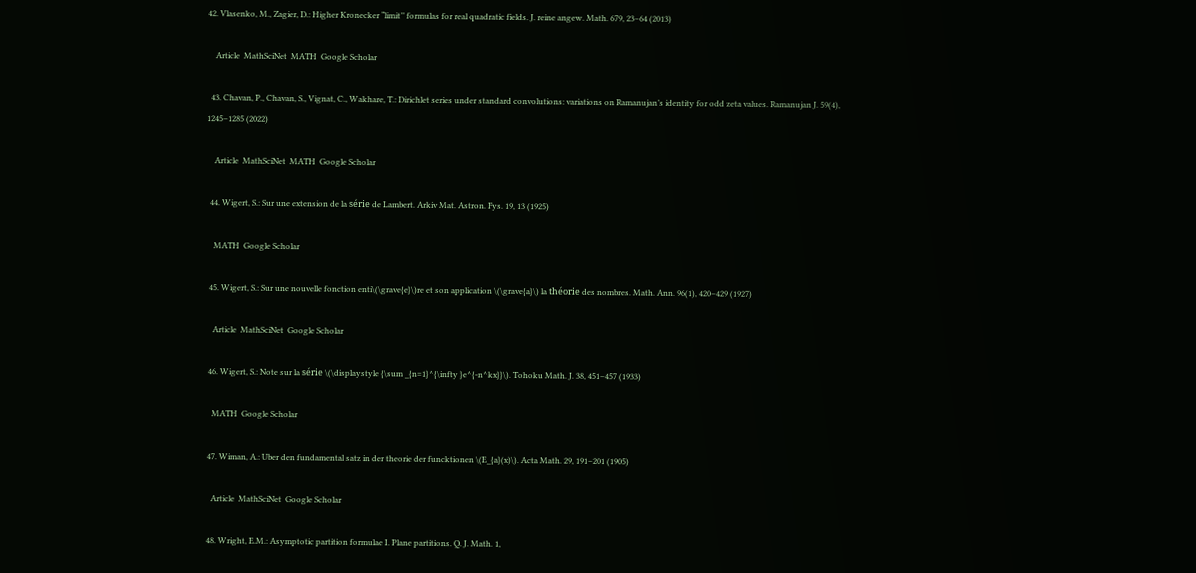42. Vlasenko, M., Zagier, D.: Higher Kronecker “limit’’ formulas for real quadratic fields. J. reine angew. Math. 679, 23–64 (2013)

    Article  MathSciNet  MATH  Google Scholar

  43. Chavan, P., Chavan, S., Vignat, C., Wakhare, T.: Dirichlet series under standard convolutions: variations on Ramanujan’s identity for odd zeta values. Ramanujan J. 59(4), 1245–1285 (2022)

    Article  MathSciNet  MATH  Google Scholar

  44. Wigert, S.: Sur une extension de la série de Lambert. Arkiv Mat. Astron. Fys. 19, 13 (1925)

    MATH  Google Scholar

  45. Wigert, S.: Sur une nouvelle fonction enti\(\grave{e}\)re et son application \(\grave{a}\) la théorie des nombres. Math. Ann. 96(1), 420–429 (1927)

    Article  MathSciNet  Google Scholar

  46. Wigert, S.: Note sur la série \(\displaystyle {\sum _{n=1}^{\infty }e^{-n^kx}}\). Tohoku Math. J. 38, 451–457 (1933)

    MATH  Google Scholar

  47. Wiman, A.: Uber den fundamental satz in der theorie der funcktionen \(E_{a}(x)\). Acta Math. 29, 191–201 (1905)

    Article  MathSciNet  Google Scholar

  48. Wright, E.M.: Asymptotic partition formulae I. Plane partitions. Q. J. Math. 1,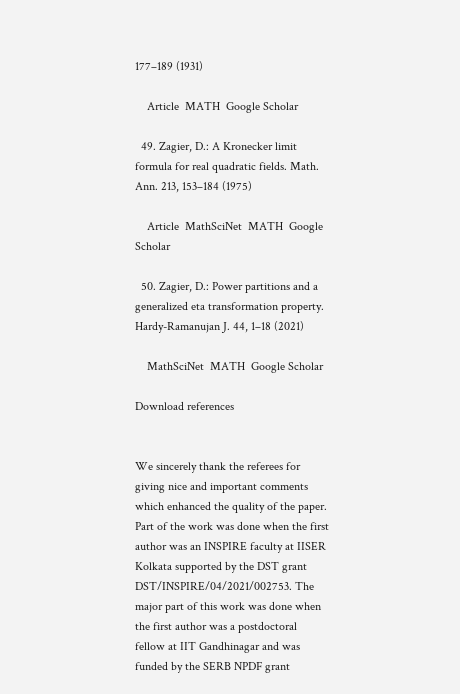177–189 (1931)

    Article  MATH  Google Scholar

  49. Zagier, D.: A Kronecker limit formula for real quadratic fields. Math. Ann. 213, 153–184 (1975)

    Article  MathSciNet  MATH  Google Scholar

  50. Zagier, D.: Power partitions and a generalized eta transformation property. Hardy-Ramanujan J. 44, 1–18 (2021)

    MathSciNet  MATH  Google Scholar

Download references


We sincerely thank the referees for giving nice and important comments which enhanced the quality of the paper. Part of the work was done when the first author was an INSPIRE faculty at IISER Kolkata supported by the DST grant DST/INSPIRE/04/2021/002753. The major part of this work was done when the first author was a postdoctoral fellow at IIT Gandhinagar and was funded by the SERB NPDF grant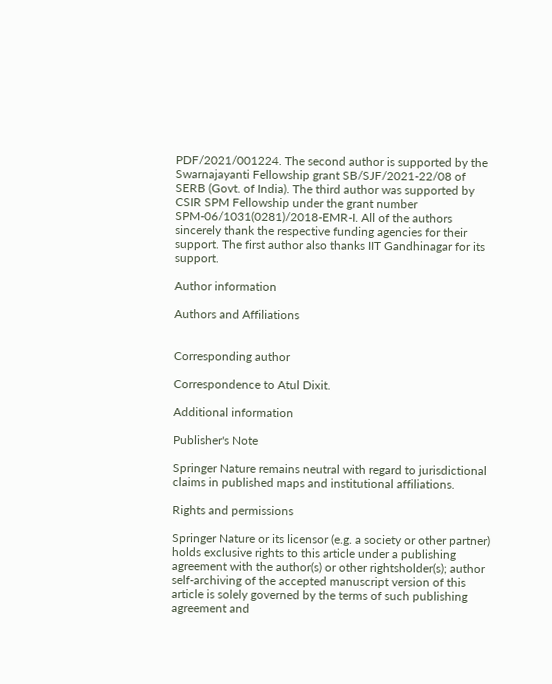PDF/2021/001224. The second author is supported by the Swarnajayanti Fellowship grant SB/SJF/2021-22/08 of SERB (Govt. of India). The third author was supported by CSIR SPM Fellowship under the grant number SPM-06/1031(0281)/2018-EMR-I. All of the authors sincerely thank the respective funding agencies for their support. The first author also thanks IIT Gandhinagar for its support.

Author information

Authors and Affiliations


Corresponding author

Correspondence to Atul Dixit.

Additional information

Publisher's Note

Springer Nature remains neutral with regard to jurisdictional claims in published maps and institutional affiliations.

Rights and permissions

Springer Nature or its licensor (e.g. a society or other partner) holds exclusive rights to this article under a publishing agreement with the author(s) or other rightsholder(s); author self-archiving of the accepted manuscript version of this article is solely governed by the terms of such publishing agreement and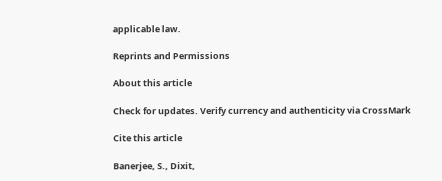applicable law.

Reprints and Permissions

About this article

Check for updates. Verify currency and authenticity via CrossMark

Cite this article

Banerjee, S., Dixit,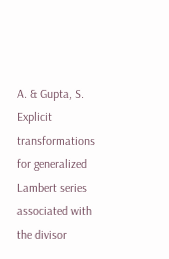A. & Gupta, S. Explicit transformations for generalized Lambert series associated with the divisor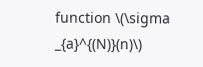function \(\sigma _{a}^{(N)}(n)\)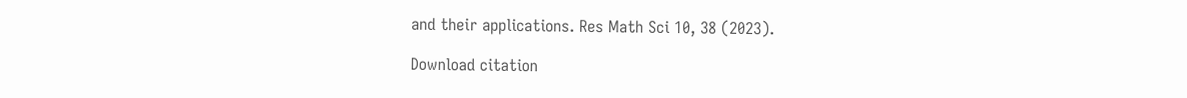and their applications. Res Math Sci 10, 38 (2023).

Download citation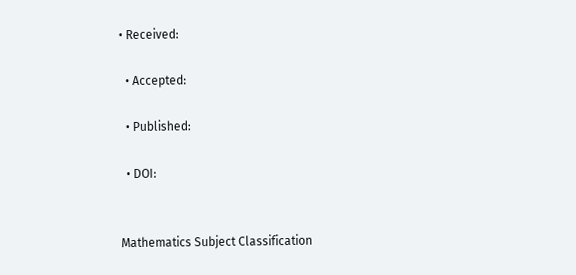• Received:

  • Accepted:

  • Published:

  • DOI:


Mathematics Subject Classification